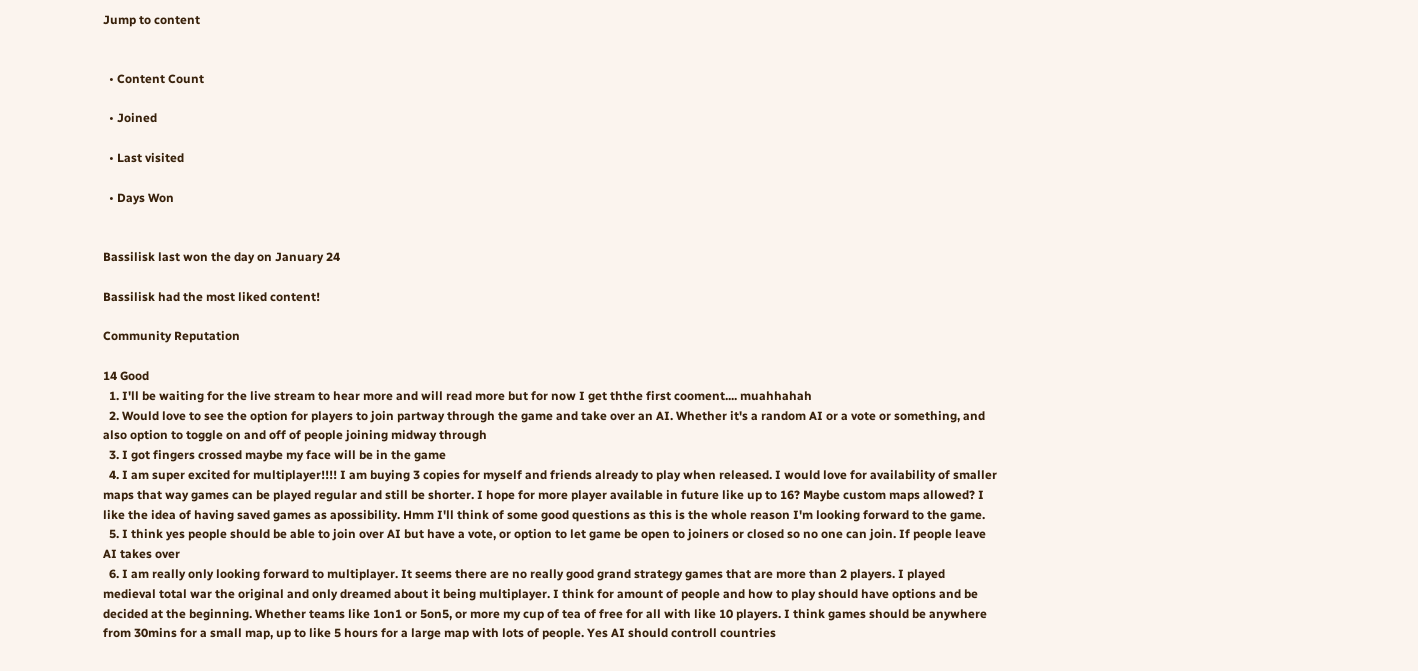Jump to content


  • Content Count

  • Joined

  • Last visited

  • Days Won


Bassilisk last won the day on January 24

Bassilisk had the most liked content!

Community Reputation

14 Good
  1. I'll be waiting for the live stream to hear more and will read more but for now I get ththe first cooment.... muahhahah
  2. Would love to see the option for players to join partway through the game and take over an AI. Whether it's a random AI or a vote or something, and also option to toggle on and off of people joining midway through
  3. I got fingers crossed maybe my face will be in the game
  4. I am super excited for multiplayer!!!! I am buying 3 copies for myself and friends already to play when released. I would love for availability of smaller maps that way games can be played regular and still be shorter. I hope for more player available in future like up to 16? Maybe custom maps allowed? I like the idea of having saved games as apossibility. Hmm I'll think of some good questions as this is the whole reason I'm looking forward to the game.
  5. I think yes people should be able to join over AI but have a vote, or option to let game be open to joiners or closed so no one can join. If people leave AI takes over
  6. I am really only looking forward to multiplayer. It seems there are no really good grand strategy games that are more than 2 players. I played medieval total war the original and only dreamed about it being multiplayer. I think for amount of people and how to play should have options and be decided at the beginning. Whether teams like 1on1 or 5on5, or more my cup of tea of free for all with like 10 players. I think games should be anywhere from 30mins for a small map, up to like 5 hours for a large map with lots of people. Yes AI should controll countries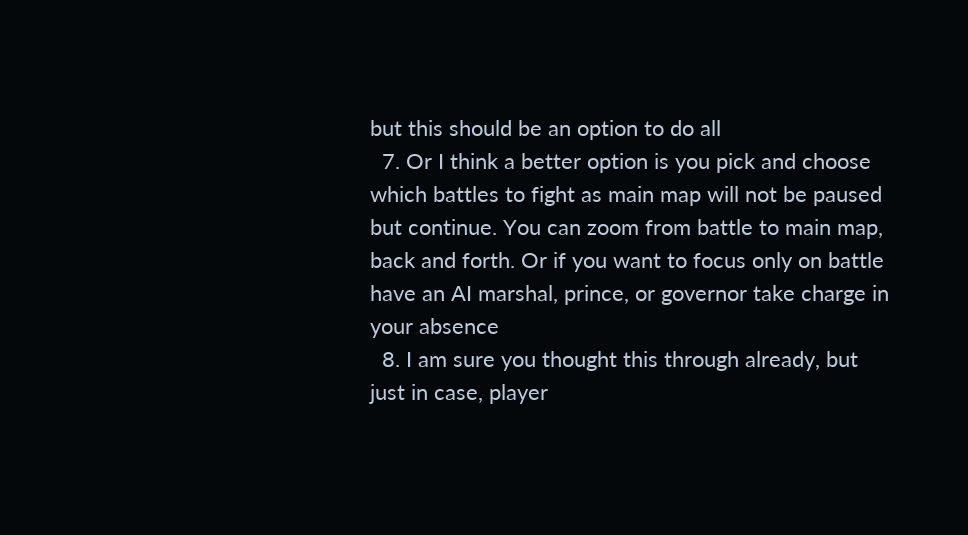but this should be an option to do all
  7. Or I think a better option is you pick and choose which battles to fight as main map will not be paused but continue. You can zoom from battle to main map, back and forth. Or if you want to focus only on battle have an AI marshal, prince, or governor take charge in your absence
  8. I am sure you thought this through already, but just in case, player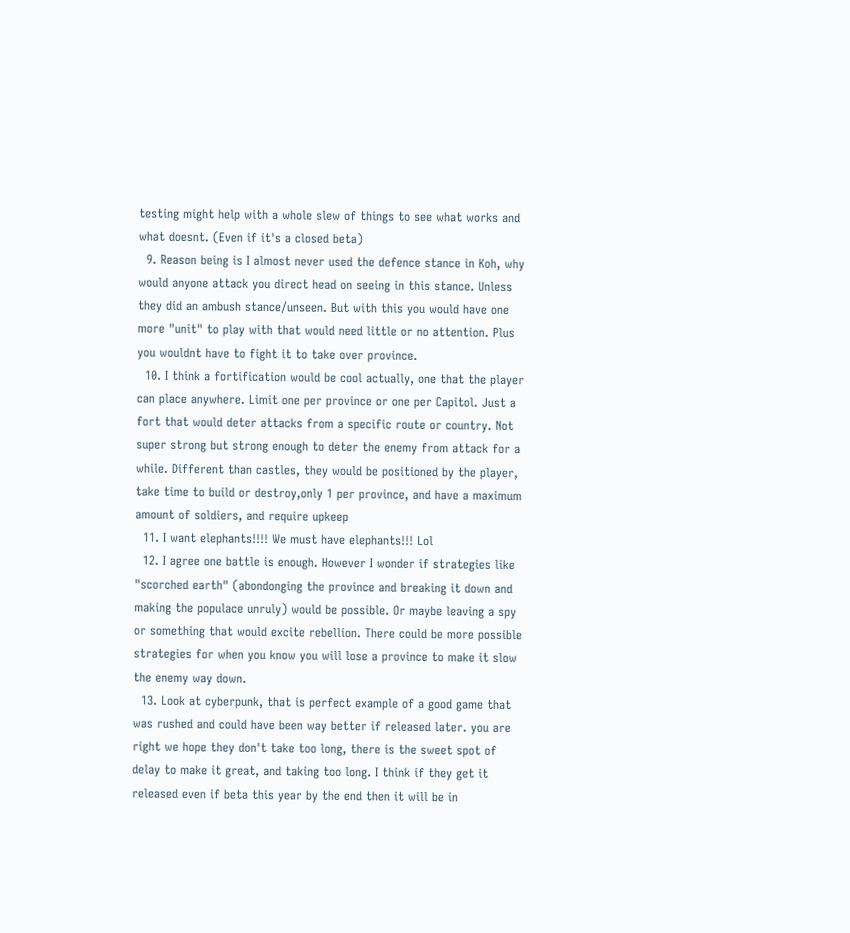testing might help with a whole slew of things to see what works and what doesnt. (Even if it's a closed beta)
  9. Reason being is I almost never used the defence stance in Koh, why would anyone attack you direct head on seeing in this stance. Unless they did an ambush stance/unseen. But with this you would have one more "unit" to play with that would need little or no attention. Plus you wouldnt have to fight it to take over province.
  10. I think a fortification would be cool actually, one that the player can place anywhere. Limit one per province or one per Capitol. Just a fort that would deter attacks from a specific route or country. Not super strong but strong enough to deter the enemy from attack for a while. Different than castles, they would be positioned by the player, take time to build or destroy,only 1 per province, and have a maximum amount of soldiers, and require upkeep
  11. I want elephants!!!! We must have elephants!!! Lol
  12. I agree one battle is enough. However I wonder if strategies like "scorched earth" (abondonging the province and breaking it down and making the populace unruly) would be possible. Or maybe leaving a spy or something that would excite rebellion. There could be more possible strategies for when you know you will lose a province to make it slow the enemy way down.
  13. Look at cyberpunk, that is perfect example of a good game that was rushed and could have been way better if released later. you are right we hope they don't take too long, there is the sweet spot of delay to make it great, and taking too long. I think if they get it released even if beta this year by the end then it will be in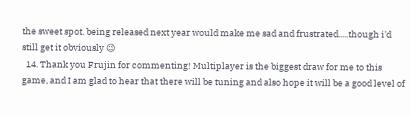the sweet spot. being released next year would make me sad and frustrated.....though i'd still get it obviously 😉
  14. Thank you Frujin for commenting! Multiplayer is the biggest draw for me to this game, and I am glad to hear that there will be tuning and also hope it will be a good level of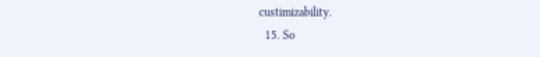custimizability.
  15. So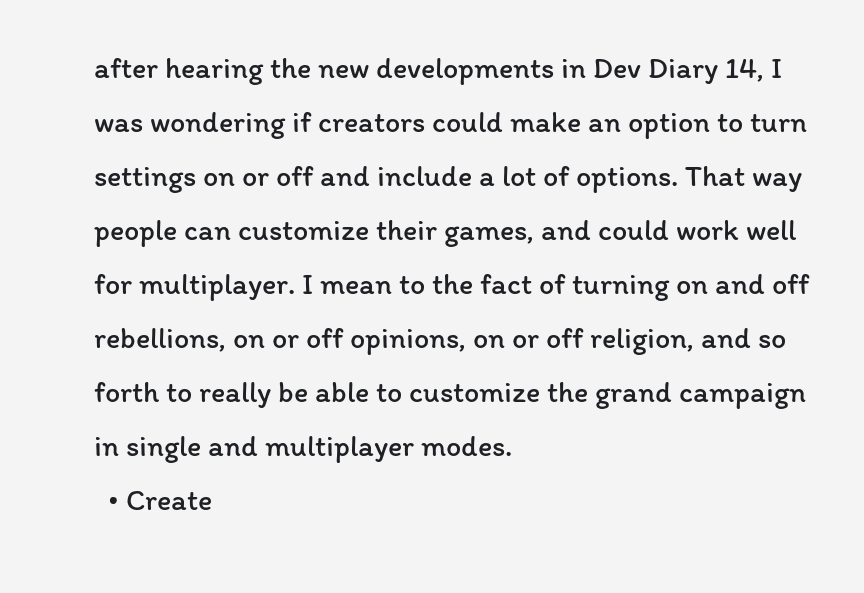after hearing the new developments in Dev Diary 14, I was wondering if creators could make an option to turn settings on or off and include a lot of options. That way people can customize their games, and could work well for multiplayer. I mean to the fact of turning on and off rebellions, on or off opinions, on or off religion, and so forth to really be able to customize the grand campaign in single and multiplayer modes.
  • Create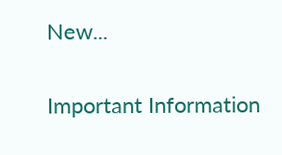New...

Important Information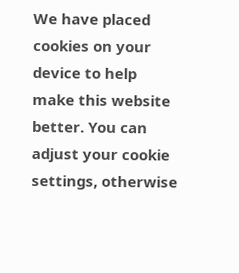We have placed cookies on your device to help make this website better. You can adjust your cookie settings, otherwise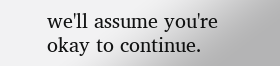we'll assume you're okay to continue.